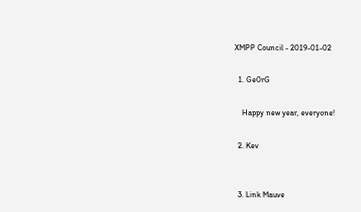XMPP Council - 2019-01-02

  1. Ge0rG

    Happy new year, everyone!

  2. Kev


  3. Link Mauve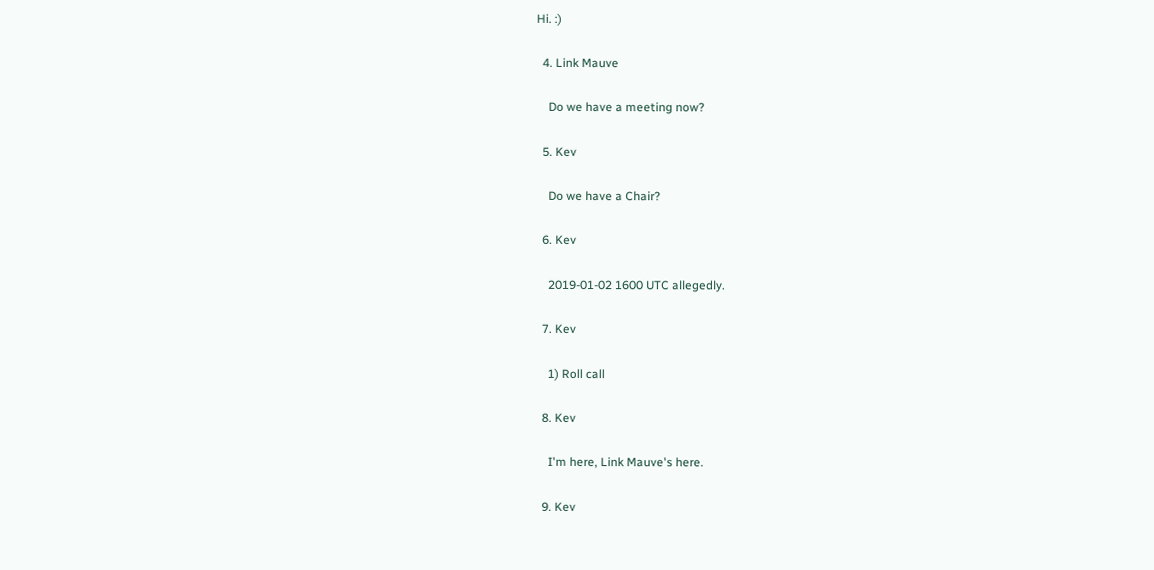Hi. :)

  4. Link Mauve

    Do we have a meeting now?

  5. Kev

    Do we have a Chair?

  6. Kev

    2019-01-02 1600 UTC allegedly.

  7. Kev

    1) Roll call

  8. Kev

    I'm here, Link Mauve's here.

  9. Kev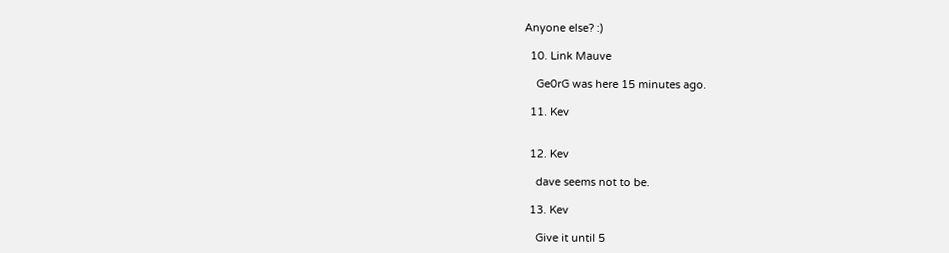Anyone else? :)

  10. Link Mauve

    Ge0rG was here 15 minutes ago.

  11. Kev


  12. Kev

    dave seems not to be.

  13. Kev

    Give it until 5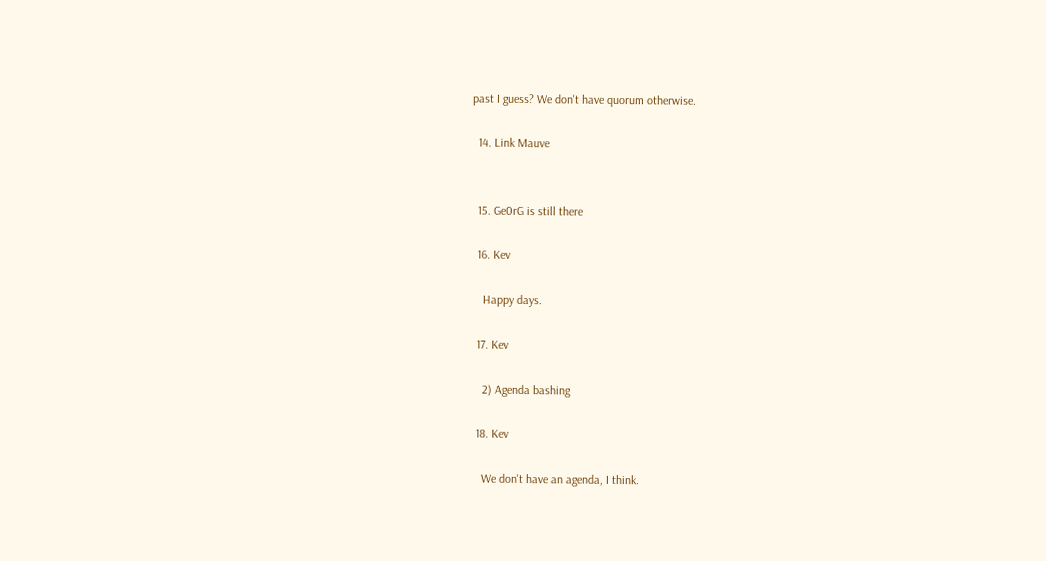past I guess? We don't have quorum otherwise.

  14. Link Mauve


  15. Ge0rG is still there

  16. Kev

    Happy days.

  17. Kev

    2) Agenda bashing

  18. Kev

    We don't have an agenda, I think.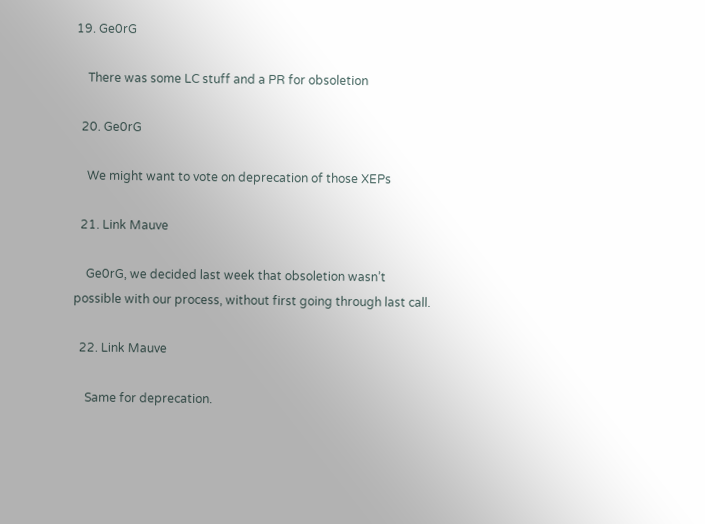19. Ge0rG

    There was some LC stuff and a PR for obsoletion

  20. Ge0rG

    We might want to vote on deprecation of those XEPs

  21. Link Mauve

    Ge0rG, we decided last week that obsoletion wasn’t possible with our process, without first going through last call.

  22. Link Mauve

    Same for deprecation.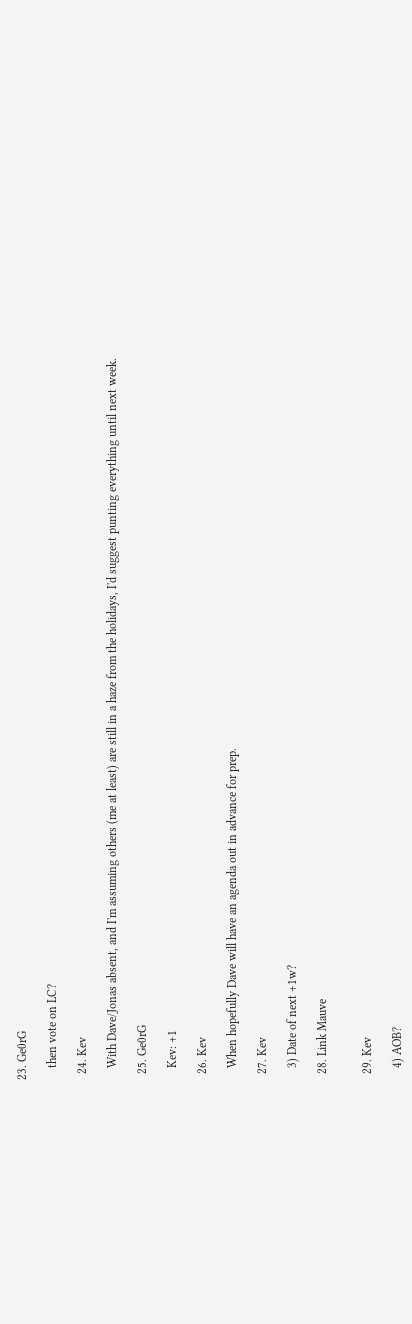23. Ge0rG

    then vote on LC?

  24. Kev

    With Dave/Jonas absent, and I'm assuming others (me at least) are still in a haze from the holidays, I'd suggest punting everything until next week.

  25. Ge0rG

    Kev: +1

  26. Kev

    When hopefully Dave will have an agenda out in advance for prep.

  27. Kev

    3) Date of next +1w?

  28. Link Mauve


  29. Kev

    4) AOB?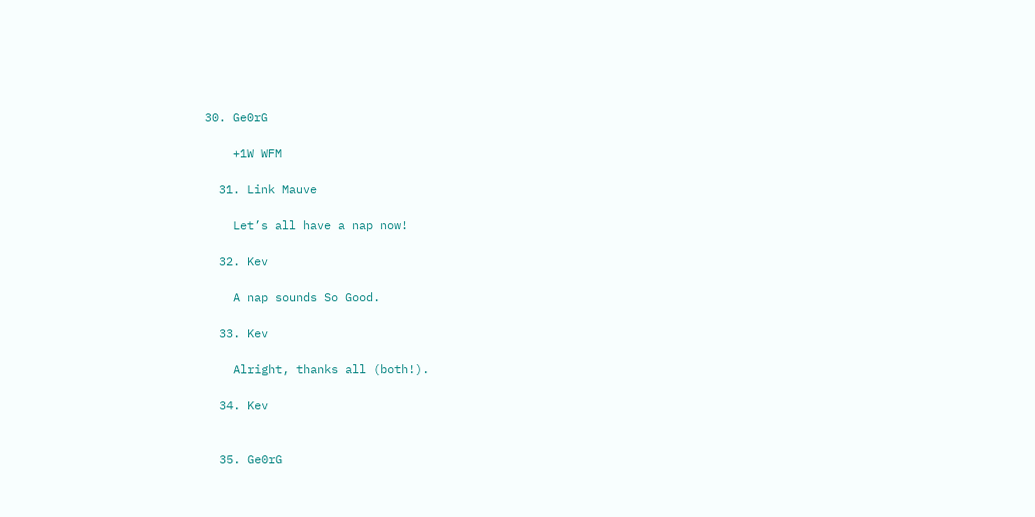30. Ge0rG

    +1W WFM

  31. Link Mauve

    Let’s all have a nap now!

  32. Kev

    A nap sounds So Good.

  33. Kev

    Alright, thanks all (both!).

  34. Kev


  35. Ge0rG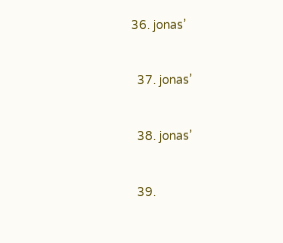36. jonas’


  37. jonas’


  38. jonas’


  39.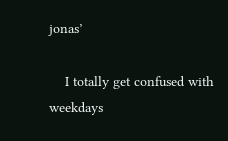jonas’

    I totally get confused with weekdays